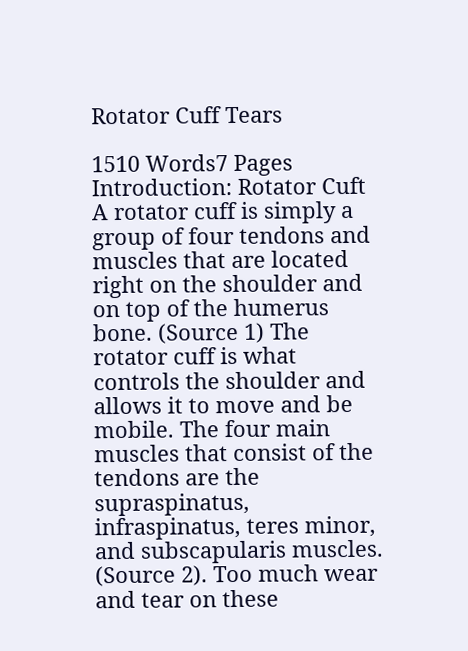Rotator Cuff Tears

1510 Words7 Pages
Introduction: Rotator Cuft A rotator cuff is simply a group of four tendons and muscles that are located right on the shoulder and on top of the humerus bone. (Source 1) The rotator cuff is what controls the shoulder and allows it to move and be mobile. The four main muscles that consist of the tendons are the supraspinatus, infraspinatus, teres minor, and subscapularis muscles. (Source 2). Too much wear and tear on these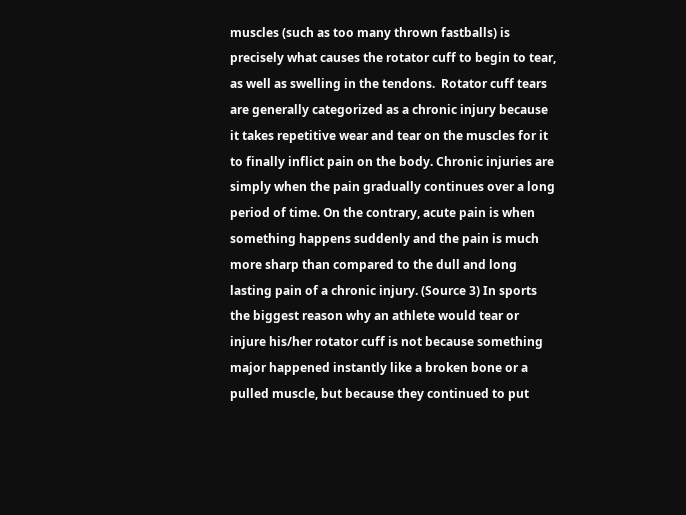muscles (such as too many thrown fastballs) is precisely what causes the rotator cuff to begin to tear, as well as swelling in the tendons.  Rotator cuff tears are generally categorized as a chronic injury because it takes repetitive wear and tear on the muscles for it to finally inflict pain on the body. Chronic injuries are simply when the pain gradually continues over a long period of time. On the contrary, acute pain is when something happens suddenly and the pain is much more sharp than compared to the dull and long lasting pain of a chronic injury. (Source 3) In sports the biggest reason why an athlete would tear or injure his/her rotator cuff is not because something major happened instantly like a broken bone or a pulled muscle, but because they continued to put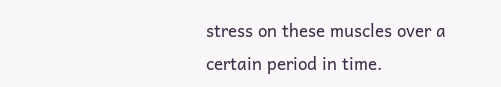stress on these muscles over a certain period in time.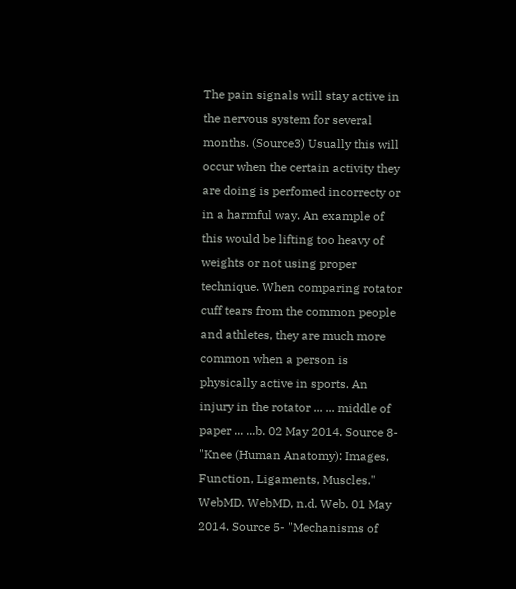The pain signals will stay active in the nervous system for several months. (Source3) Usually this will occur when the certain activity they are doing is perfomed incorrecty or in a harmful way. An example of this would be lifting too heavy of weights or not using proper technique. When comparing rotator cuff tears from the common people and athletes, they are much more common when a person is physically active in sports. An injury in the rotator ... ... middle of paper ... ...b. 02 May 2014. Source 8- "Knee (Human Anatomy): Images, Function, Ligaments, Muscles." WebMD. WebMD, n.d. Web. 01 May 2014. Source 5- "Mechanisms of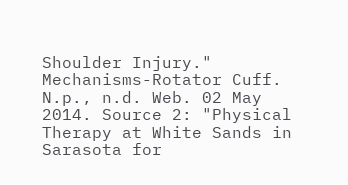Shoulder Injury." Mechanisms-Rotator Cuff. N.p., n.d. Web. 02 May 2014. Source 2: "Physical Therapy at White Sands in Sarasota for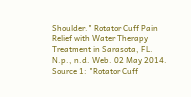Shoulder." Rotator Cuff Pain Relief with Water Therapy Treatment in Sarasota, FL. N.p., n.d. Web. 02 May 2014. Source 1: "Rotator Cuff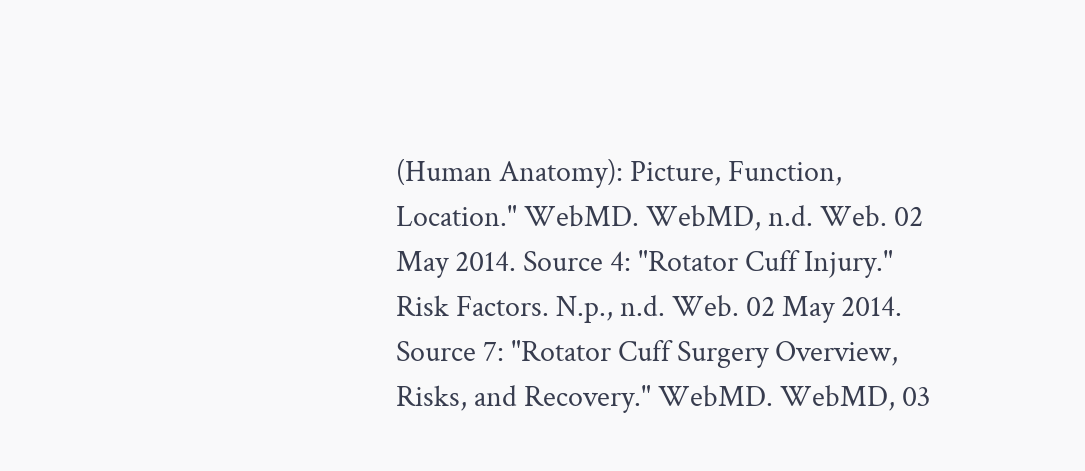(Human Anatomy): Picture, Function, Location." WebMD. WebMD, n.d. Web. 02 May 2014. Source 4: "Rotator Cuff Injury." Risk Factors. N.p., n.d. Web. 02 May 2014. Source 7: "Rotator Cuff Surgery Overview, Risks, and Recovery." WebMD. WebMD, 03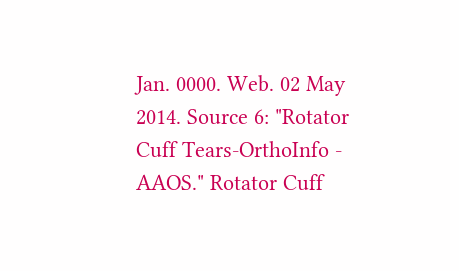Jan. 0000. Web. 02 May 2014. Source 6: "Rotator Cuff Tears-OrthoInfo - AAOS." Rotator Cuff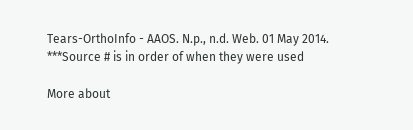Tears-OrthoInfo - AAOS. N.p., n.d. Web. 01 May 2014. ***Source # is in order of when they were used

More about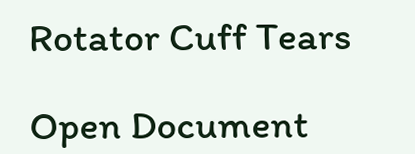Rotator Cuff Tears

Open Document